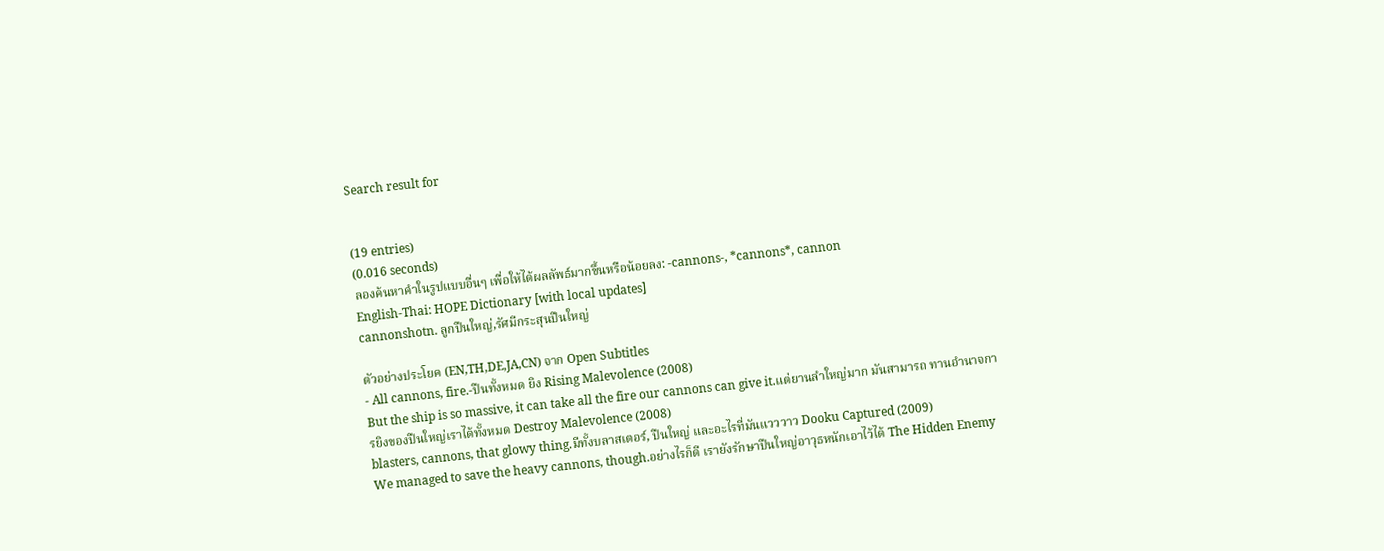Search result for


(19 entries)
(0.016 seconds)
ลองค้นหาคำในรูปแบบอื่นๆ เพื่อให้ได้ผลลัพธ์มากขึ้นหรือน้อยลง: -cannons-, *cannons*, cannon
English-Thai: HOPE Dictionary [with local updates]
cannonshotn. ลูกปืนใหญ่,รัศมีกระสุนปืนใหญ่

ตัวอย่างประโยค (EN,TH,DE,JA,CN) จาก Open Subtitles
- All cannons, fire.-ปืนทั้งหมด ยิง Rising Malevolence (2008)
But the ship is so massive, it can take all the fire our cannons can give it.แต่ยานลำใหญ่มาก มันสามารถ ทานอำนาจการยิงของปืนใหญ่เราได้ทั้งหมด Destroy Malevolence (2008)
blasters, cannons, that glowy thing.มีทั้งบลาสเตอร์, ปืนใหญ่ และอะไรที่มันแวววาว Dooku Captured (2009)
We managed to save the heavy cannons, though.อย่างไรก็ดี เรายังรักษาปืนใหญ่อาวุธหนักเอาไว้ได้ The Hidden Enemy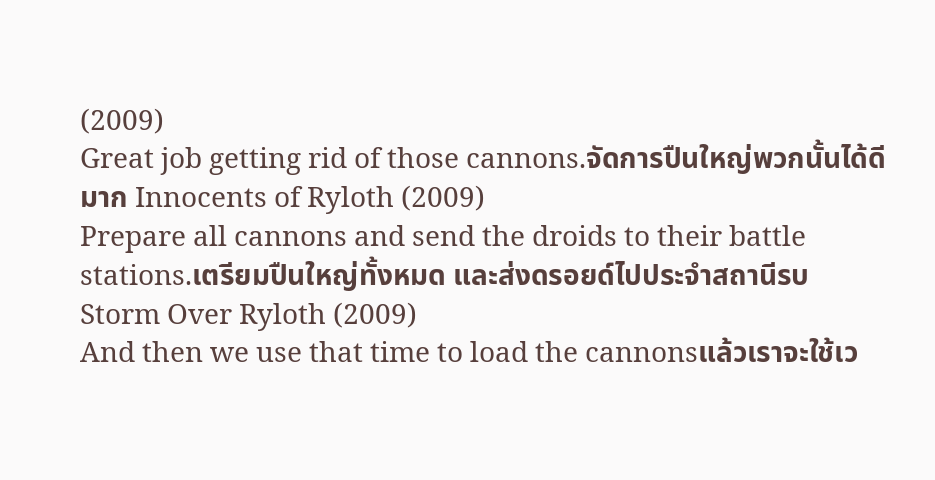(2009)
Great job getting rid of those cannons.จัดการปืนใหญ่พวกนั้นได้ดีมาก Innocents of Ryloth (2009)
Prepare all cannons and send the droids to their battle stations.เตรียมปืนใหญ่ทั้งหมด และส่งดรอยด์ไปประจำสถานีรบ Storm Over Ryloth (2009)
And then we use that time to load the cannonsแล้วเราจะใช้เว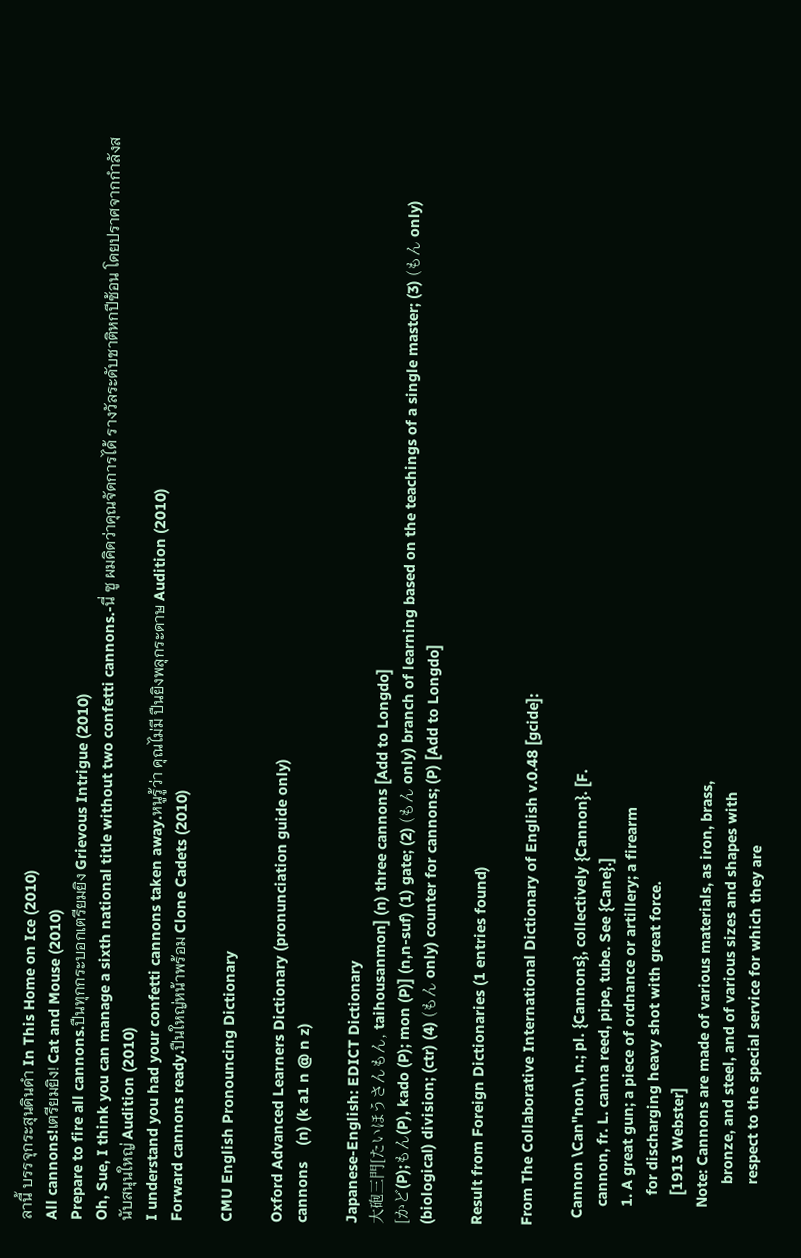ลานี้ บรรจุกระสุนดินดำ In This Home on Ice (2010)
All cannons!เตรียมยิง! Cat and Mouse (2010)
Prepare to fire all cannons.ปืนทุกกระบอกเตรียมยิง Grievous Intrigue (2010)
Oh, Sue, I think you can manage a sixth national title without two confetti cannons.-นี่ ซู ผมคิดว่าคุณจัดการได้ รางวัลระดับชาติหกปีซ้อน โดยปราศจากกำลังสนับสนุนใหญ่ Audition (2010)
I understand you had your confetti cannons taken away.หนูรู้ว่า คุณไม่มี ปืนยิงพลุกระดาษ Audition (2010)
Forward cannons ready.ปืนใหญ่หน้าพร้อม Clone Cadets (2010)

CMU English Pronouncing Dictionary

Oxford Advanced Learners Dictionary (pronunciation guide only)
cannons    (n) (k a1 n @ n z)

Japanese-English: EDICT Dictionary
大砲三門[たいほうさんもん, taihousanmon] (n) three cannons [Add to Longdo]
[かど(P);もん(P), kado (P); mon (P)] (n,n-suf) (1) gate; (2) (もん only) branch of learning based on the teachings of a single master; (3) (もん only) (biological) division; (ctr) (4) (もん only) counter for cannons; (P) [Add to Longdo]

Result from Foreign Dictionaries (1 entries found)

From The Collaborative International Dictionary of English v.0.48 [gcide]:

  Cannon \Can"non\, n.; pl. {Cannons}, collectively {Cannon}. [F.
     cannon, fr. L. canna reed, pipe, tube. See {Cane}.]
     1. A great gun; a piece of ordnance or artillery; a firearm
        for discharging heavy shot with great force.
        [1913 Webster]
     Note: Cannons are made of various materials, as iron, brass,
           bronze, and steel, and of various sizes and shapes with
           respect to the special service for which they are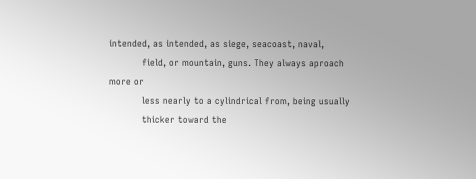intended, as intended, as siege, seacoast, naval,
           field, or mountain, guns. They always aproach more or
           less nearly to a cylindrical from, being usually
           thicker toward the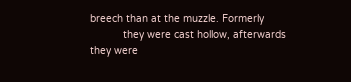breech than at the muzzle. Formerly
           they were cast hollow, afterwards they were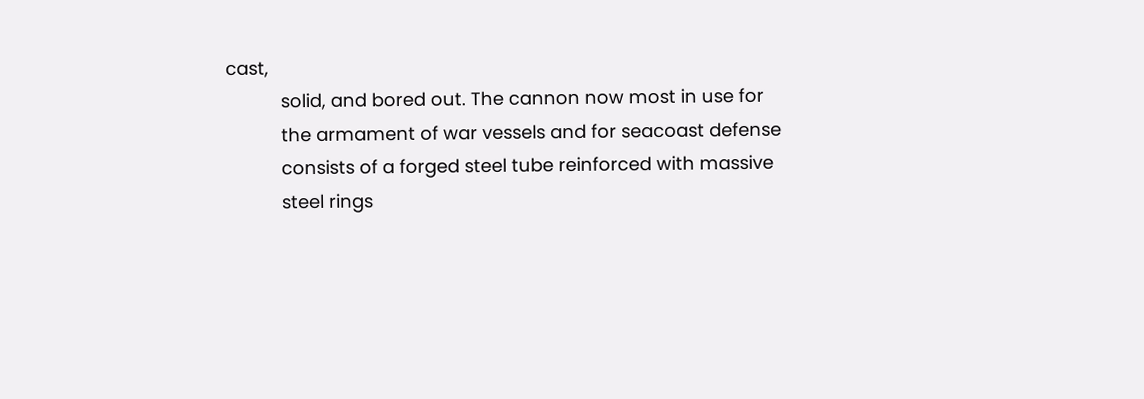cast,
           solid, and bored out. The cannon now most in use for
           the armament of war vessels and for seacoast defense
           consists of a forged steel tube reinforced with massive
           steel rings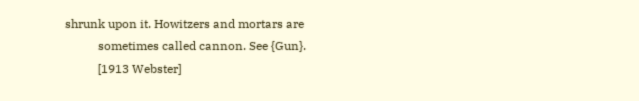shrunk upon it. Howitzers and mortars are
           sometimes called cannon. See {Gun}.
           [1913 Webster]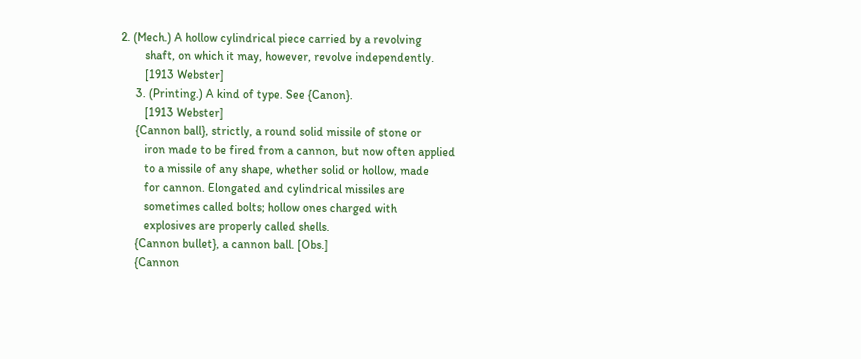2. (Mech.) A hollow cylindrical piece carried by a revolving
        shaft, on which it may, however, revolve independently.
        [1913 Webster]
     3. (Printing.) A kind of type. See {Canon}.
        [1913 Webster]
     {Cannon ball}, strictly, a round solid missile of stone or
        iron made to be fired from a cannon, but now often applied
        to a missile of any shape, whether solid or hollow, made
        for cannon. Elongated and cylindrical missiles are
        sometimes called bolts; hollow ones charged with
        explosives are properly called shells.
     {Cannon bullet}, a cannon ball. [Obs.]
     {Cannon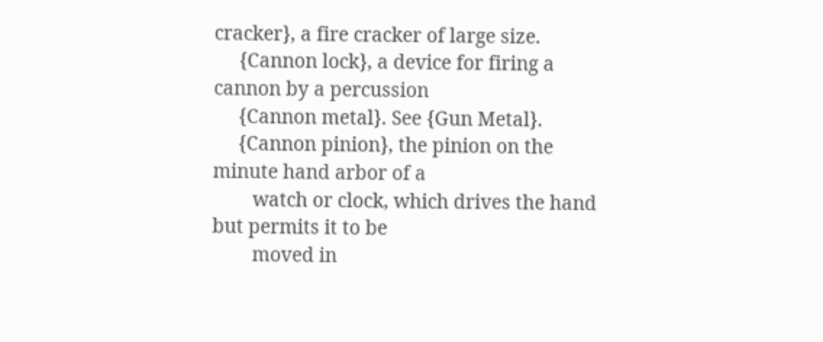cracker}, a fire cracker of large size.
     {Cannon lock}, a device for firing a cannon by a percussion
     {Cannon metal}. See {Gun Metal}.
     {Cannon pinion}, the pinion on the minute hand arbor of a
        watch or clock, which drives the hand but permits it to be
        moved in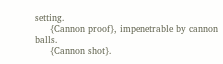setting.
     {Cannon proof}, impenetrable by cannon balls.
     {Cannon shot}.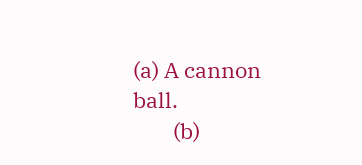(a) A cannon ball.
        (b)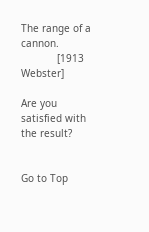The range of a cannon.
            [1913 Webster]

Are you satisfied with the result?


Go to Top